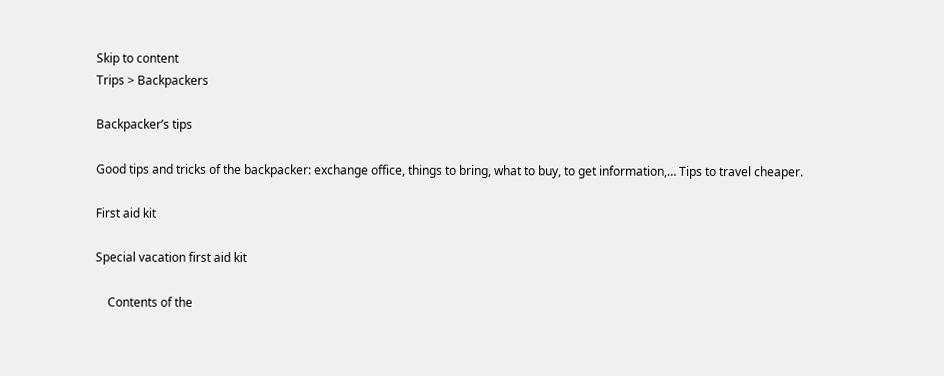Skip to content
Trips > Backpackers

Backpacker’s tips

Good tips and tricks of the backpacker: exchange office, things to bring, what to buy, to get information,… Tips to travel cheaper.

First aid kit

Special vacation first aid kit

    Contents of the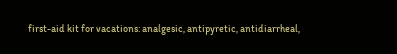first-aid kit for vacations: analgesic, antipyretic, antidiarrheal,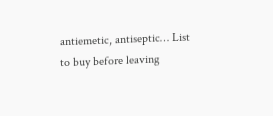antiemetic, antiseptic… List to buy before leaving